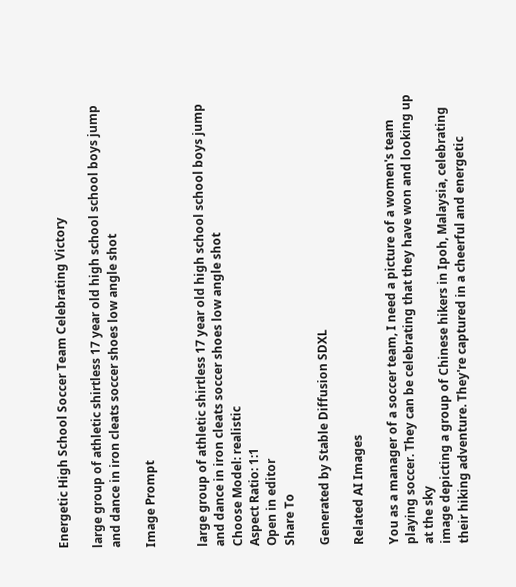Energetic High School Soccer Team Celebrating Victory

large group of athletic shirtless 17 year old high school school boys jump and dance in iron cleats soccer shoes low angle shot

Image Prompt


large group of athletic shirtless 17 year old high school school boys jump and dance in iron cleats soccer shoes low angle shot
Choose Model: realistic
Aspect Ratio: 1:1
Open in editor
Share To

Generated by Stable Diffusion SDXL

Related AI Images

You as a manager of a soccer team, I need a picture of a women's team playing soccer. They can be celebrating that they have won and looking up at the sky
image depicting a group of Chinese hikers in Ipoh, Malaysia, celebrating their hiking adventure. They're captured in a cheerful and energetic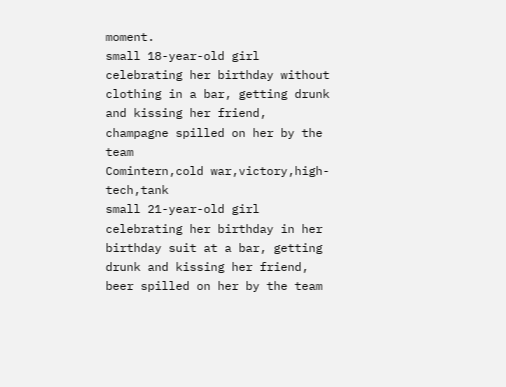moment.
small 18-year-old girl celebrating her birthday without clothing in a bar, getting drunk and kissing her friend, champagne spilled on her by the team
Comintern,cold war,victory,high-tech,tank
small 21-year-old girl celebrating her birthday in her birthday suit at a bar, getting drunk and kissing her friend, beer spilled on her by the team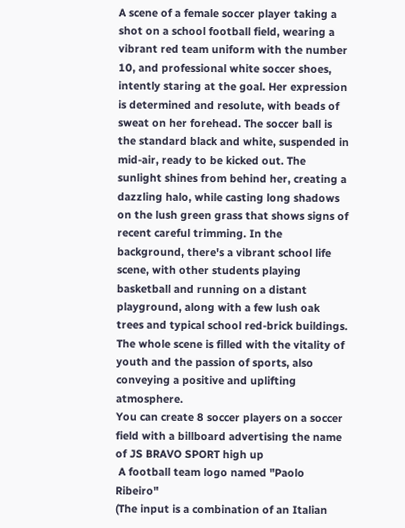A scene of a female soccer player taking a shot on a school football field, wearing a vibrant red team uniform with the number 10, and professional white soccer shoes, intently staring at the goal. Her expression is determined and resolute, with beads of sweat on her forehead. The soccer ball is the standard black and white, suspended in mid-air, ready to be kicked out. The sunlight shines from behind her, creating a dazzling halo, while casting long shadows on the lush green grass that shows signs of recent careful trimming. In the background, there's a vibrant school life scene, with other students playing basketball and running on a distant playground, along with a few lush oak trees and typical school red-brick buildings. The whole scene is filled with the vitality of youth and the passion of sports, also conveying a positive and uplifting atmosphere.
You can create 8 soccer players on a soccer field with a billboard advertising the name of JS BRAVO SPORT high up
 A football team logo named "Paolo Ribeiro"
(The input is a combination of an Italian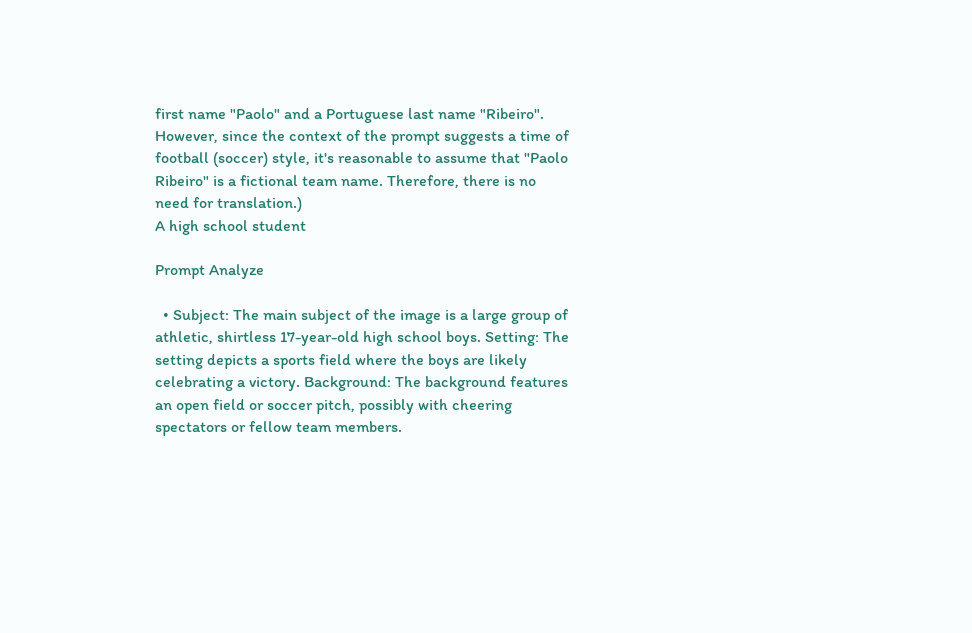first name "Paolo" and a Portuguese last name "Ribeiro". However, since the context of the prompt suggests a time of football (soccer) style, it's reasonable to assume that "Paolo Ribeiro" is a fictional team name. Therefore, there is no need for translation.)
A high school student

Prompt Analyze

  • Subject: The main subject of the image is a large group of athletic, shirtless 17-year-old high school boys. Setting: The setting depicts a sports field where the boys are likely celebrating a victory. Background: The background features an open field or soccer pitch, possibly with cheering spectators or fellow team members.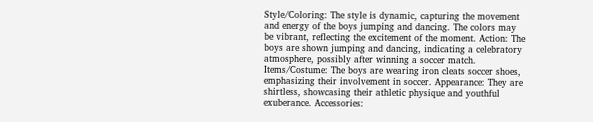Style/Coloring: The style is dynamic, capturing the movement and energy of the boys jumping and dancing. The colors may be vibrant, reflecting the excitement of the moment. Action: The boys are shown jumping and dancing, indicating a celebratory atmosphere, possibly after winning a soccer match. Items/Costume: The boys are wearing iron cleats soccer shoes, emphasizing their involvement in soccer. Appearance: They are shirtless, showcasing their athletic physique and youthful exuberance. Accessories: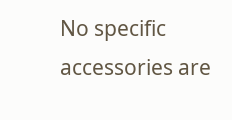No specific accessories are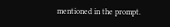mentioned in the prompt.